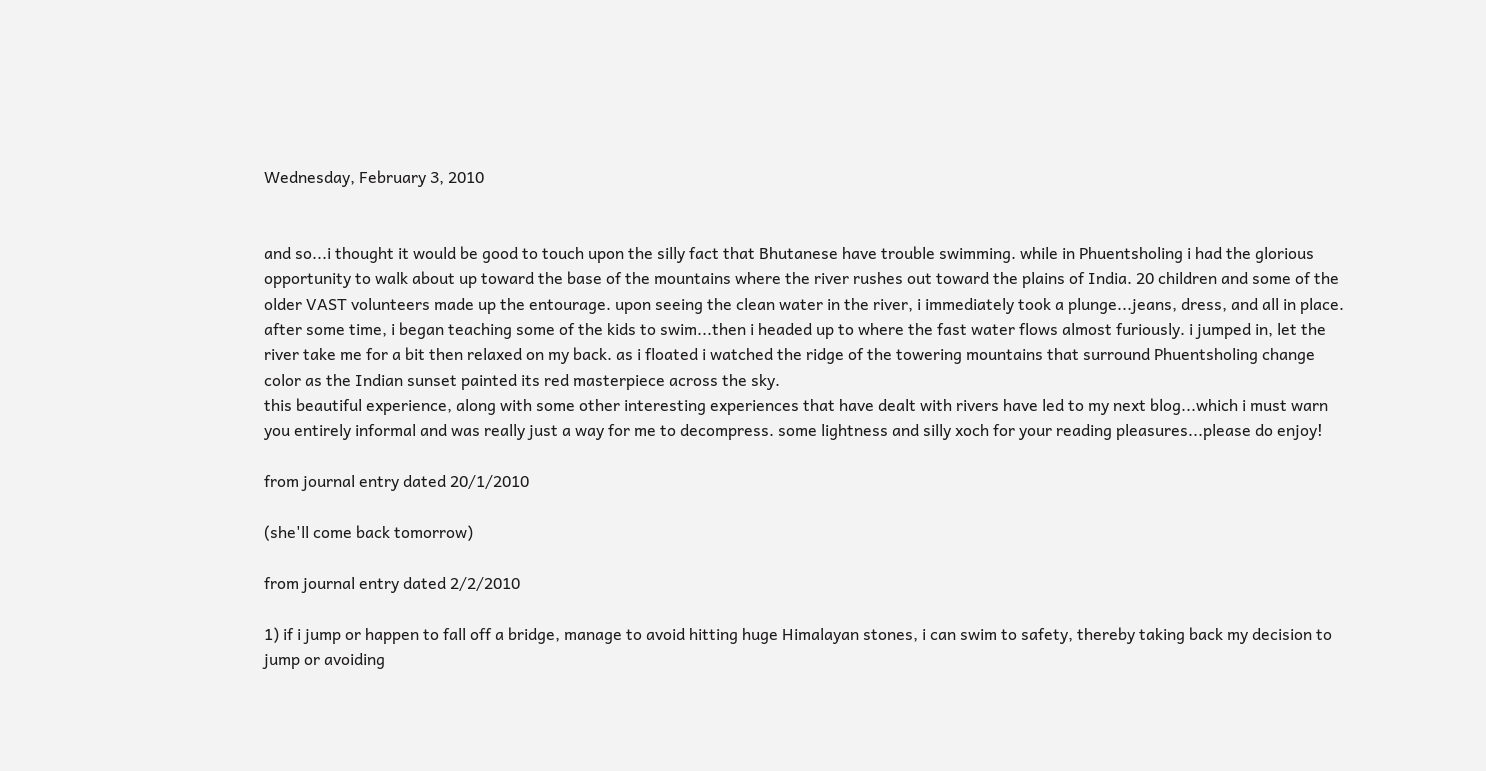Wednesday, February 3, 2010


and so...i thought it would be good to touch upon the silly fact that Bhutanese have trouble swimming. while in Phuentsholing i had the glorious opportunity to walk about up toward the base of the mountains where the river rushes out toward the plains of India. 20 children and some of the older VAST volunteers made up the entourage. upon seeing the clean water in the river, i immediately took a plunge...jeans, dress, and all in place. after some time, i began teaching some of the kids to swim...then i headed up to where the fast water flows almost furiously. i jumped in, let the river take me for a bit then relaxed on my back. as i floated i watched the ridge of the towering mountains that surround Phuentsholing change color as the Indian sunset painted its red masterpiece across the sky.
this beautiful experience, along with some other interesting experiences that have dealt with rivers have led to my next blog...which i must warn you entirely informal and was really just a way for me to decompress. some lightness and silly xoch for your reading pleasures...please do enjoy!

from journal entry dated 20/1/2010

(she'll come back tomorrow)

from journal entry dated 2/2/2010

1) if i jump or happen to fall off a bridge, manage to avoid hitting huge Himalayan stones, i can swim to safety, thereby taking back my decision to jump or avoiding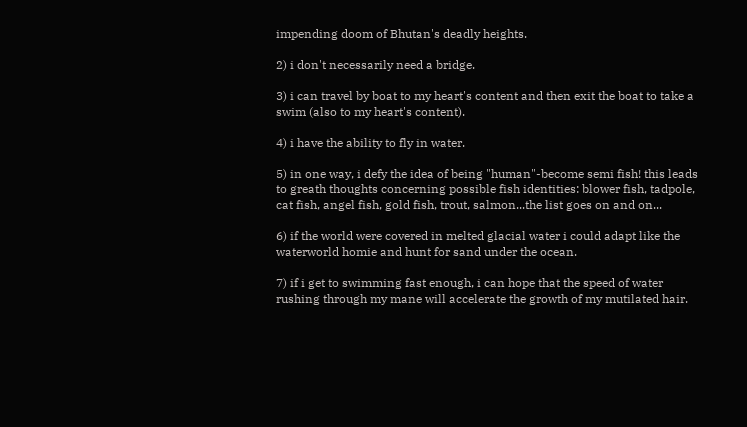impending doom of Bhutan's deadly heights.

2) i don't necessarily need a bridge.

3) i can travel by boat to my heart's content and then exit the boat to take a swim (also to my heart's content).

4) i have the ability to fly in water.

5) in one way, i defy the idea of being "human"-become semi fish! this leads to greath thoughts concerning possible fish identities: blower fish, tadpole, cat fish, angel fish, gold fish, trout, salmon...the list goes on and on...

6) if the world were covered in melted glacial water i could adapt like the waterworld homie and hunt for sand under the ocean.

7) if i get to swimming fast enough, i can hope that the speed of water rushing through my mane will accelerate the growth of my mutilated hair.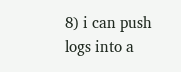8) i can push logs into a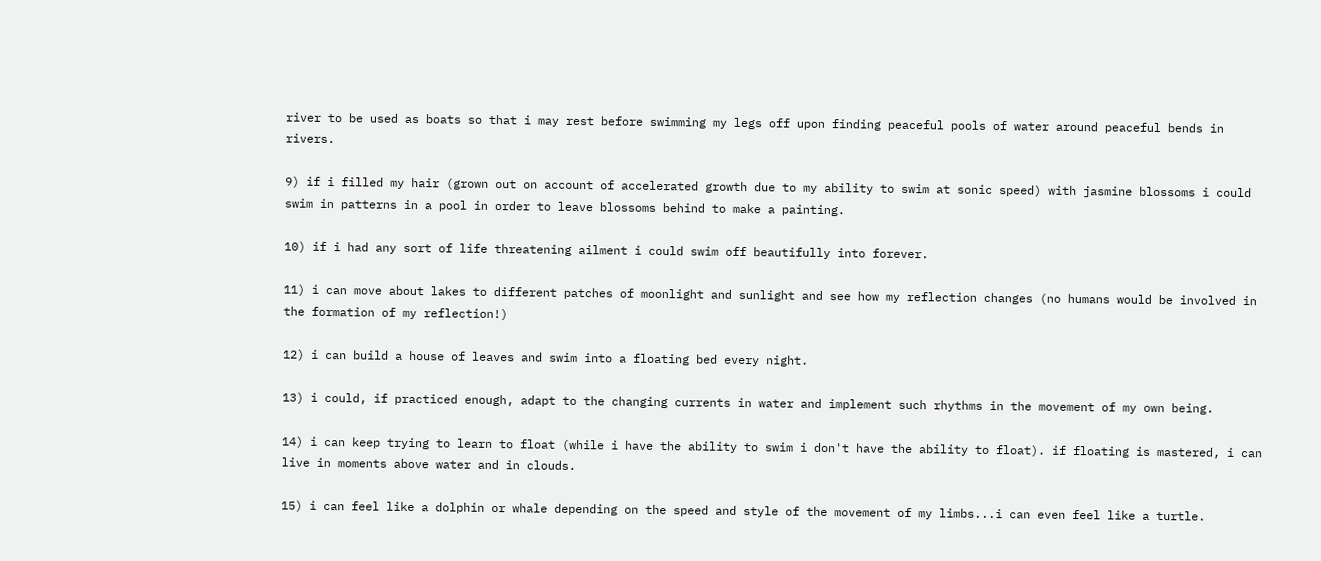river to be used as boats so that i may rest before swimming my legs off upon finding peaceful pools of water around peaceful bends in rivers.

9) if i filled my hair (grown out on account of accelerated growth due to my ability to swim at sonic speed) with jasmine blossoms i could swim in patterns in a pool in order to leave blossoms behind to make a painting.

10) if i had any sort of life threatening ailment i could swim off beautifully into forever.

11) i can move about lakes to different patches of moonlight and sunlight and see how my reflection changes (no humans would be involved in the formation of my reflection!)

12) i can build a house of leaves and swim into a floating bed every night.

13) i could, if practiced enough, adapt to the changing currents in water and implement such rhythms in the movement of my own being.

14) i can keep trying to learn to float (while i have the ability to swim i don't have the ability to float). if floating is mastered, i can live in moments above water and in clouds.

15) i can feel like a dolphin or whale depending on the speed and style of the movement of my limbs...i can even feel like a turtle.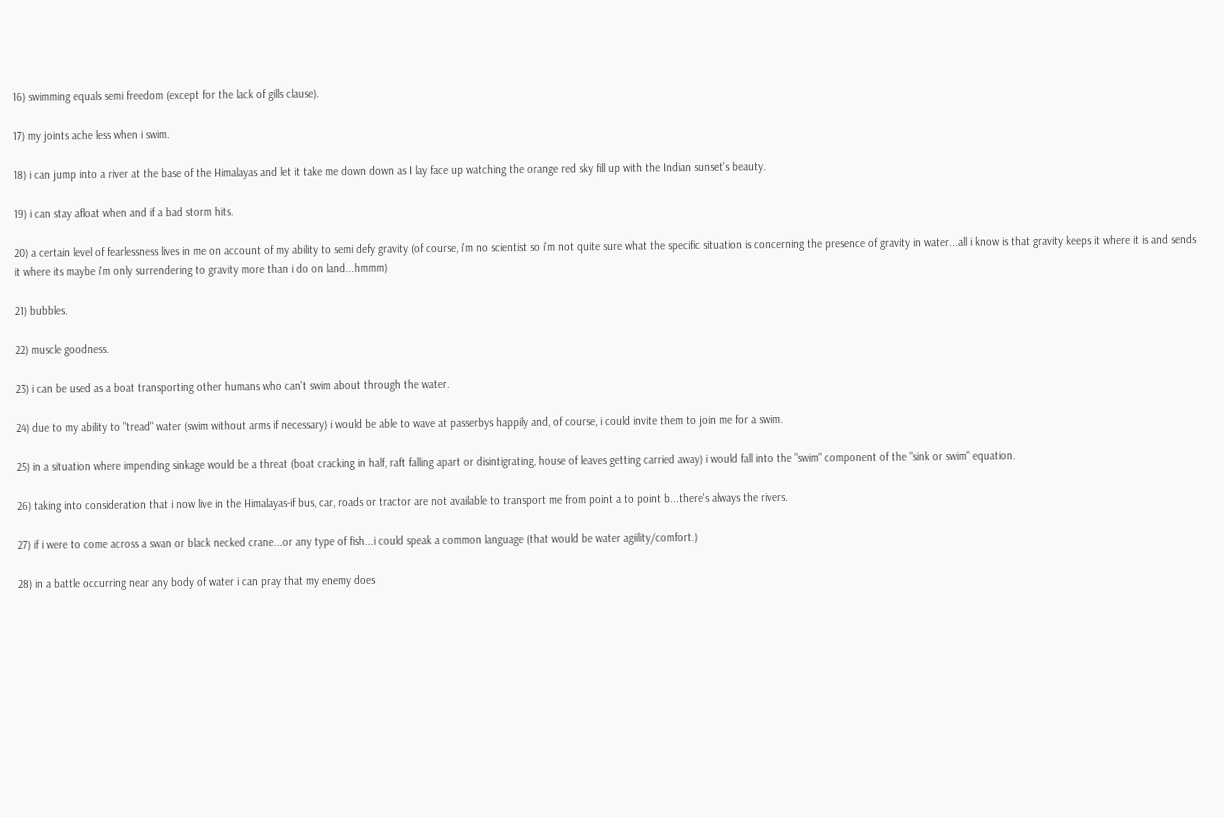16) swimming equals semi freedom (except for the lack of gills clause).

17) my joints ache less when i swim.

18) i can jump into a river at the base of the Himalayas and let it take me down down as I lay face up watching the orange red sky fill up with the Indian sunset's beauty.

19) i can stay afloat when and if a bad storm hits.

20) a certain level of fearlessness lives in me on account of my ability to semi defy gravity (of course, i'm no scientist so i'm not quite sure what the specific situation is concerning the presence of gravity in water...all i know is that gravity keeps it where it is and sends it where its maybe i'm only surrendering to gravity more than i do on land...hmmm)

21) bubbles.

22) muscle goodness.

23) i can be used as a boat transporting other humans who can't swim about through the water.

24) due to my ability to "tread" water (swim without arms if necessary) i would be able to wave at passerbys happily and, of course, i could invite them to join me for a swim.

25) in a situation where impending sinkage would be a threat (boat cracking in half, raft falling apart or disintigrating, house of leaves getting carried away) i would fall into the "swim" component of the "sink or swim" equation.

26) taking into consideration that i now live in the Himalayas-if bus, car, roads or tractor are not available to transport me from point a to point b...there's always the rivers.

27) if i were to come across a swan or black necked crane...or any type of fish...i could speak a common language (that would be water agiility/comfort.)

28) in a battle occurring near any body of water i can pray that my enemy does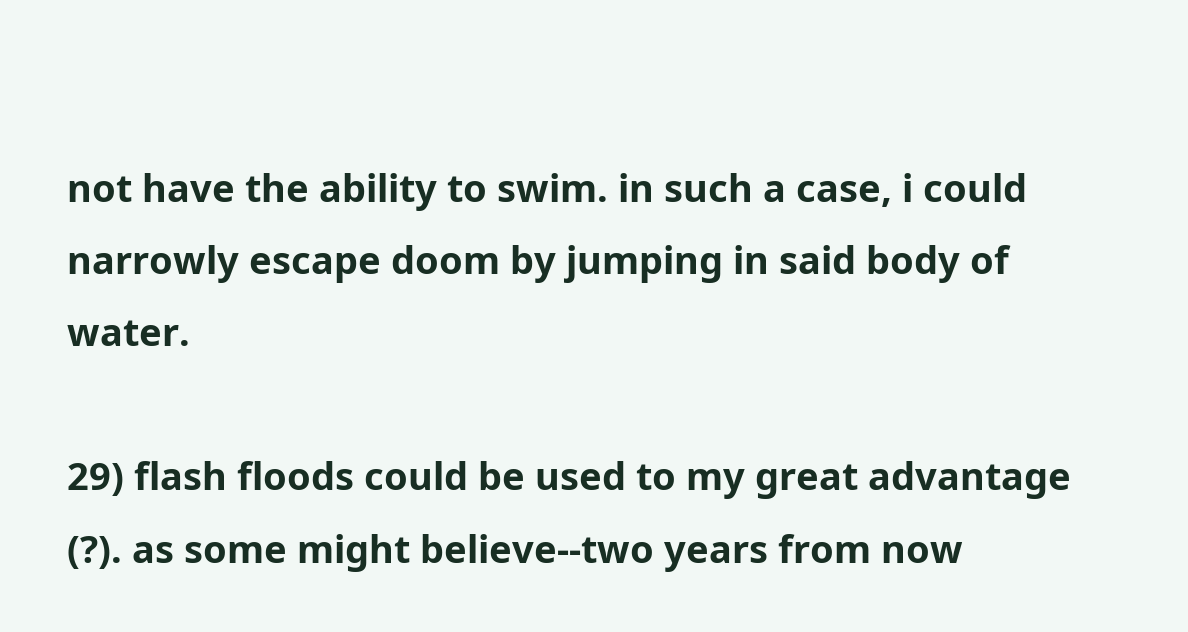not have the ability to swim. in such a case, i could narrowly escape doom by jumping in said body of water.

29) flash floods could be used to my great advantage (?). as some might believe--two years from now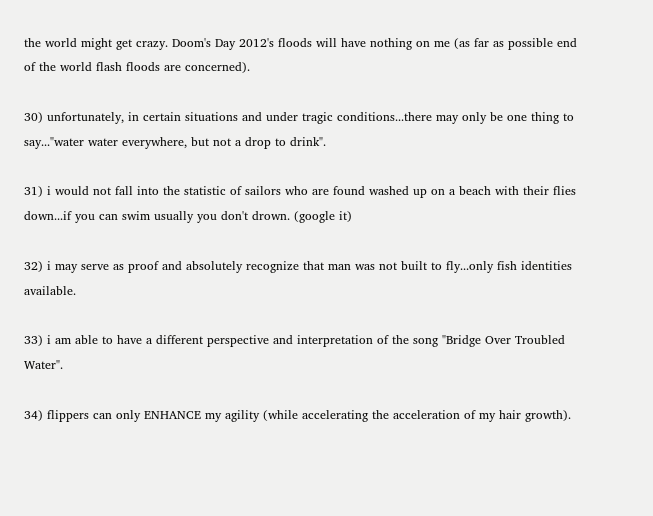the world might get crazy. Doom's Day 2012's floods will have nothing on me (as far as possible end of the world flash floods are concerned).

30) unfortunately, in certain situations and under tragic conditions...there may only be one thing to say..."water water everywhere, but not a drop to drink".

31) i would not fall into the statistic of sailors who are found washed up on a beach with their flies down...if you can swim usually you don't drown. (google it)

32) i may serve as proof and absolutely recognize that man was not built to fly...only fish identities available.

33) i am able to have a different perspective and interpretation of the song "Bridge Over Troubled Water".

34) flippers can only ENHANCE my agility (while accelerating the acceleration of my hair growth).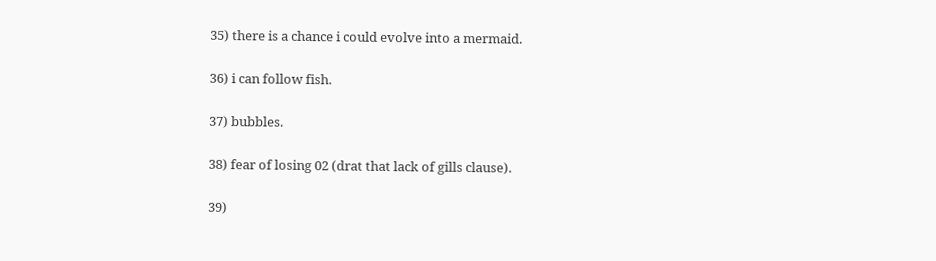35) there is a chance i could evolve into a mermaid.

36) i can follow fish.

37) bubbles.

38) fear of losing 02 (drat that lack of gills clause).

39)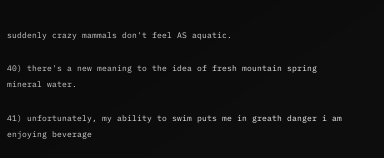suddenly crazy mammals don't feel AS aquatic.

40) there's a new meaning to the idea of fresh mountain spring mineral water.

41) unfortunately, my ability to swim puts me in greath danger i am enjoying beverage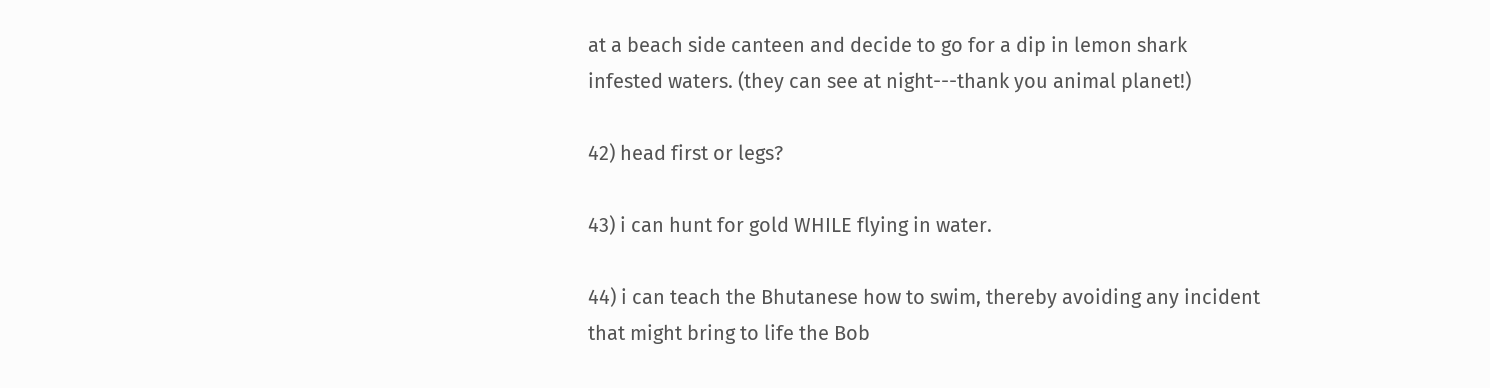at a beach side canteen and decide to go for a dip in lemon shark infested waters. (they can see at night---thank you animal planet!)

42) head first or legs?

43) i can hunt for gold WHILE flying in water.

44) i can teach the Bhutanese how to swim, thereby avoiding any incident that might bring to life the Bob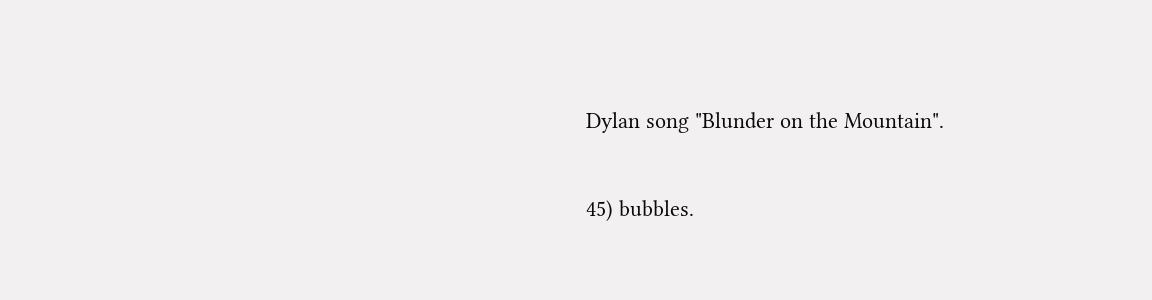Dylan song "Blunder on the Mountain".

45) bubbles.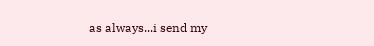as always...i send my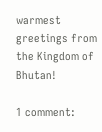warmest greetings from the Kingdom of Bhutan!

1 comment: